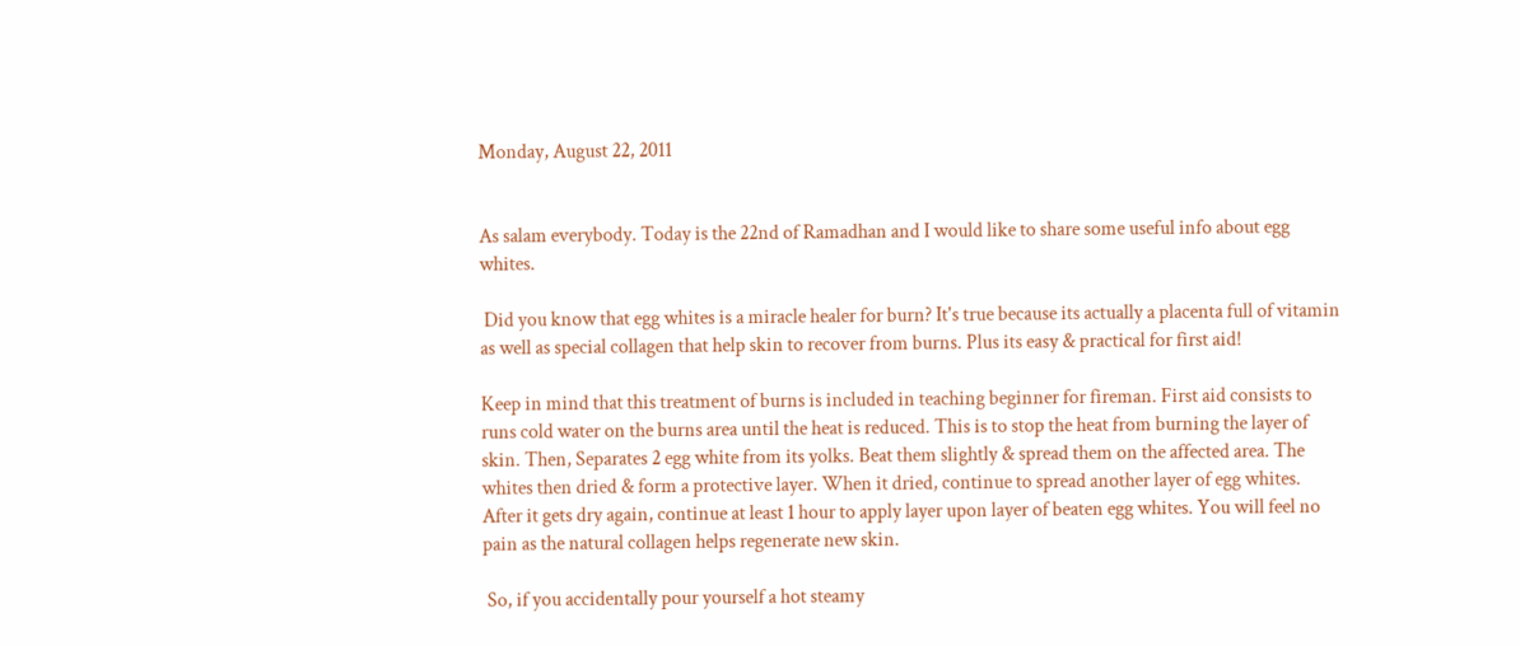Monday, August 22, 2011


As salam everybody. Today is the 22nd of Ramadhan and I would like to share some useful info about egg whites.

 Did you know that egg whites is a miracle healer for burn? It's true because its actually a placenta full of vitamin as well as special collagen that help skin to recover from burns. Plus its easy & practical for first aid!

Keep in mind that this treatment of burns is included in teaching beginner for fireman. First aid consists to runs cold water on the burns area until the heat is reduced. This is to stop the heat from burning the layer of skin. Then, Separates 2 egg white from its yolks. Beat them slightly & spread them on the affected area. The whites then dried & form a protective layer. When it dried, continue to spread another layer of egg whites. After it gets dry again, continue at least 1 hour to apply layer upon layer of beaten egg whites. You will feel no pain as the natural collagen helps regenerate new skin.

 So, if you accidentally pour yourself a hot steamy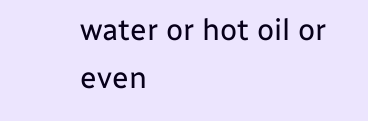water or hot oil or even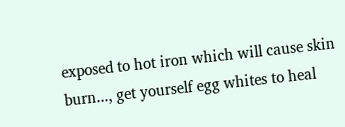exposed to hot iron which will cause skin burn..., get yourself egg whites to heal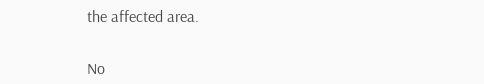the affected area.


No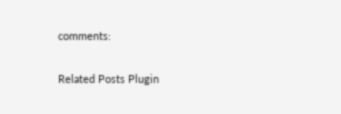comments:

Related Posts Plugin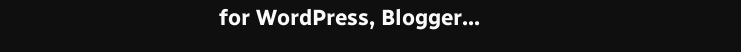for WordPress, Blogger...